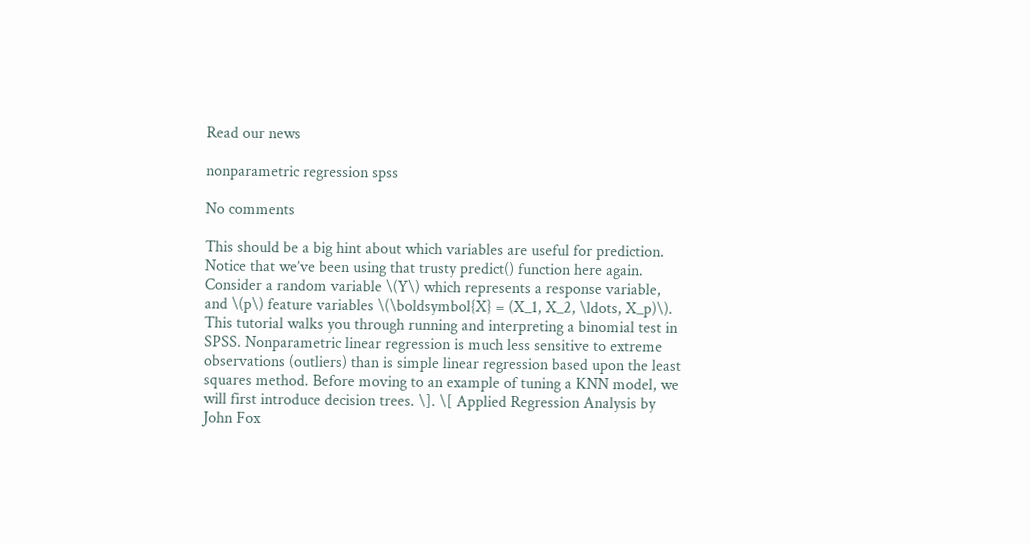Read our news

nonparametric regression spss

No comments

This should be a big hint about which variables are useful for prediction. Notice that we’ve been using that trusty predict() function here again. Consider a random variable \(Y\) which represents a response variable, and \(p\) feature variables \(\boldsymbol{X} = (X_1, X_2, \ldots, X_p)\). This tutorial walks you through running and interpreting a binomial test in SPSS. Nonparametric linear regression is much less sensitive to extreme observations (outliers) than is simple linear regression based upon the least squares method. Before moving to an example of tuning a KNN model, we will first introduce decision trees. \]. \[ Applied Regression Analysis by John Fox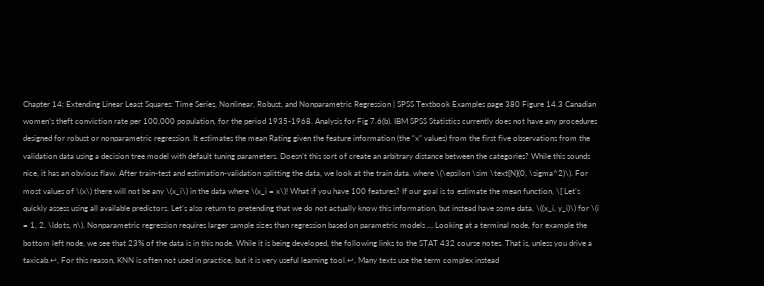Chapter 14: Extending Linear Least Squares: Time Series, Nonlinear, Robust, and Nonparametric Regression | SPSS Textbook Examples page 380 Figure 14.3 Canadian women’s theft conviction rate per 100,000 population, for the period 1935-1968. Analysis for Fig 7.6(b). IBM SPSS Statistics currently does not have any procedures designed for robust or nonparametric regression. It estimates the mean Rating given the feature information (the “x” values) from the first five observations from the validation data using a decision tree model with default tuning parameters. Doesn’t this sort of create an arbitrary distance between the categories? While this sounds nice, it has an obvious flaw. After train-test and estimation-validation splitting the data, we look at the train data. where \(\epsilon \sim \text{N}(0, \sigma^2)\). For most values of \(x\) there will not be any \(x_i\) in the data where \(x_i = x\)! What if you have 100 features? If our goal is to estimate the mean function, \[ Let’s quickly assess using all available predictors. Let’s also return to pretending that we do not actually know this information, but instead have some data, \((x_i, y_i)\) for \(i = 1, 2, \ldots, n\). Nonparametric regression requires larger sample sizes than regression based on parametric models … Looking at a terminal node, for example the bottom left node, we see that 23% of the data is in this node. While it is being developed, the following links to the STAT 432 course notes. That is, unless you drive a taxicab.↩, For this reason, KNN is often not used in practice, but it is very useful learning tool.↩, Many texts use the term complex instead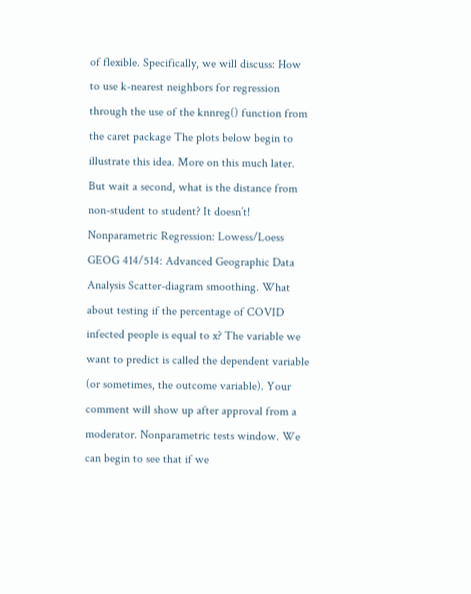of flexible. Specifically, we will discuss: How to use k-nearest neighbors for regression through the use of the knnreg() function from the caret package The plots below begin to illustrate this idea. More on this much later. But wait a second, what is the distance from non-student to student? It doesn’t! Nonparametric Regression: Lowess/Loess GEOG 414/514: Advanced Geographic Data Analysis Scatter-diagram smoothing. What about testing if the percentage of COVID infected people is equal to x? The variable we want to predict is called the dependent variable (or sometimes, the outcome variable). Your comment will show up after approval from a moderator. Nonparametric tests window. We can begin to see that if we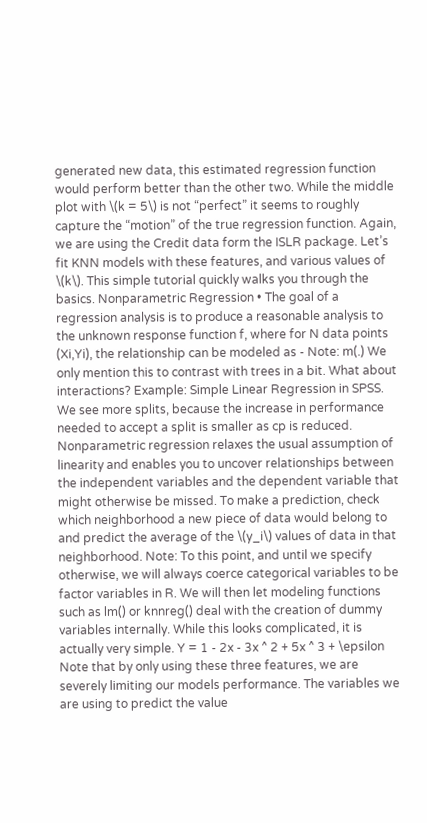generated new data, this estimated regression function would perform better than the other two. While the middle plot with \(k = 5\) is not “perfect” it seems to roughly capture the “motion” of the true regression function. Again, we are using the Credit data form the ISLR package. Let’s fit KNN models with these features, and various values of \(k\). This simple tutorial quickly walks you through the basics. Nonparametric Regression • The goal of a regression analysis is to produce a reasonable analysis to the unknown response function f, where for N data points (Xi,Yi), the relationship can be modeled as - Note: m(.) We only mention this to contrast with trees in a bit. What about interactions? Example: Simple Linear Regression in SPSS. We see more splits, because the increase in performance needed to accept a split is smaller as cp is reduced. Nonparametric regression relaxes the usual assumption of linearity and enables you to uncover relationships between the independent variables and the dependent variable that might otherwise be missed. To make a prediction, check which neighborhood a new piece of data would belong to and predict the average of the \(y_i\) values of data in that neighborhood. Note: To this point, and until we specify otherwise, we will always coerce categorical variables to be factor variables in R. We will then let modeling functions such as lm() or knnreg() deal with the creation of dummy variables internally. While this looks complicated, it is actually very simple. Y = 1 - 2x - 3x ^ 2 + 5x ^ 3 + \epsilon Note that by only using these three features, we are severely limiting our models performance. The variables we are using to predict the value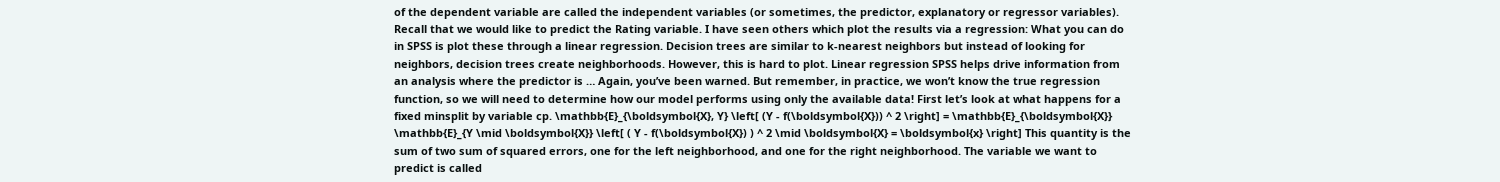of the dependent variable are called the independent variables (or sometimes, the predictor, explanatory or regressor variables). Recall that we would like to predict the Rating variable. I have seen others which plot the results via a regression: What you can do in SPSS is plot these through a linear regression. Decision trees are similar to k-nearest neighbors but instead of looking for neighbors, decision trees create neighborhoods. However, this is hard to plot. Linear regression SPSS helps drive information from an analysis where the predictor is … Again, you’ve been warned. But remember, in practice, we won’t know the true regression function, so we will need to determine how our model performs using only the available data! First let’s look at what happens for a fixed minsplit by variable cp. \mathbb{E}_{\boldsymbol{X}, Y} \left[ (Y - f(\boldsymbol{X})) ^ 2 \right] = \mathbb{E}_{\boldsymbol{X}} \mathbb{E}_{Y \mid \boldsymbol{X}} \left[ ( Y - f(\boldsymbol{X}) ) ^ 2 \mid \boldsymbol{X} = \boldsymbol{x} \right] This quantity is the sum of two sum of squared errors, one for the left neighborhood, and one for the right neighborhood. The variable we want to predict is called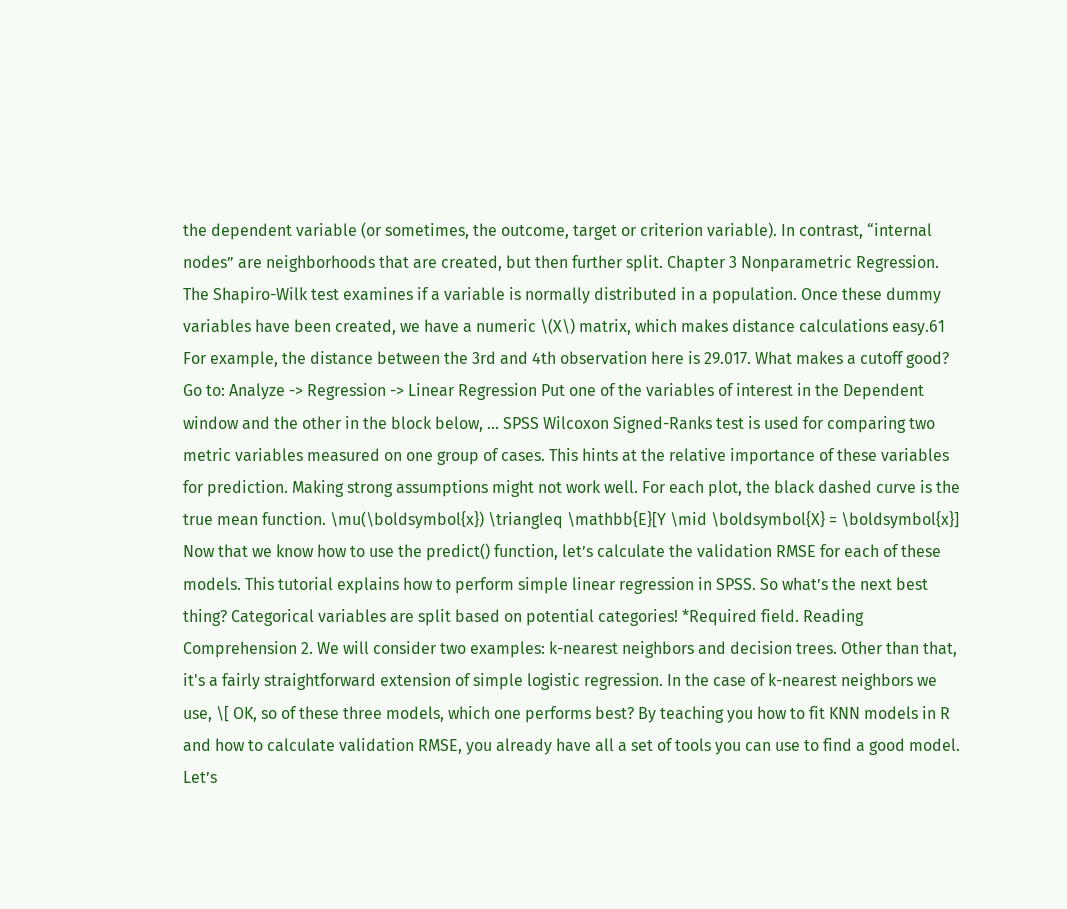the dependent variable (or sometimes, the outcome, target or criterion variable). In contrast, “internal nodes” are neighborhoods that are created, but then further split. Chapter 3 Nonparametric Regression. The Shapiro-Wilk test examines if a variable is normally distributed in a population. Once these dummy variables have been created, we have a numeric \(X\) matrix, which makes distance calculations easy.61 For example, the distance between the 3rd and 4th observation here is 29.017. What makes a cutoff good? Go to: Analyze -> Regression -> Linear Regression Put one of the variables of interest in the Dependent window and the other in the block below, … SPSS Wilcoxon Signed-Ranks test is used for comparing two metric variables measured on one group of cases. This hints at the relative importance of these variables for prediction. Making strong assumptions might not work well. For each plot, the black dashed curve is the true mean function. \mu(\boldsymbol{x}) \triangleq \mathbb{E}[Y \mid \boldsymbol{X} = \boldsymbol{x}] Now that we know how to use the predict() function, let’s calculate the validation RMSE for each of these models. This tutorial explains how to perform simple linear regression in SPSS. So what’s the next best thing? Categorical variables are split based on potential categories! *Required field. Reading Comprehension 2. We will consider two examples: k-nearest neighbors and decision trees. Other than that, it's a fairly straightforward extension of simple logistic regression. In the case of k-nearest neighbors we use, \[ OK, so of these three models, which one performs best? By teaching you how to fit KNN models in R and how to calculate validation RMSE, you already have all a set of tools you can use to find a good model. Let’s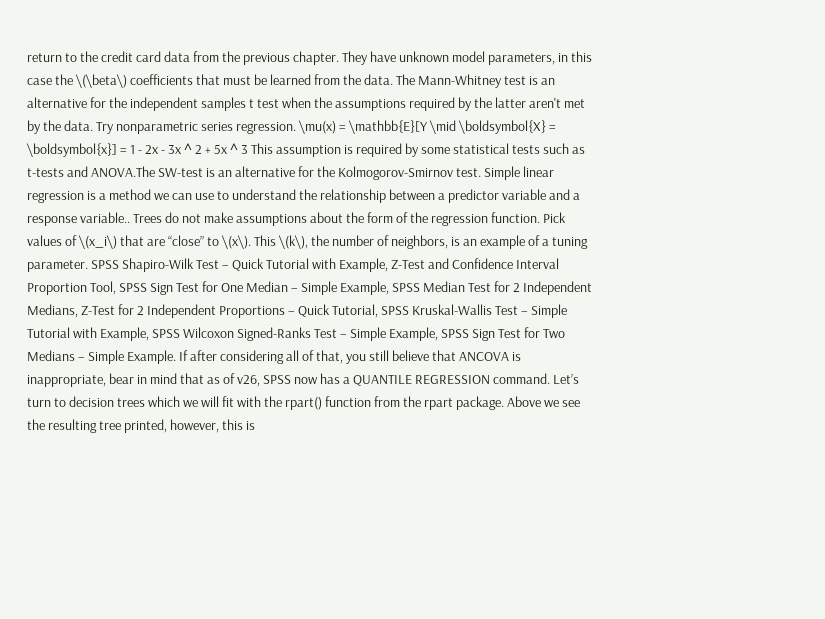return to the credit card data from the previous chapter. They have unknown model parameters, in this case the \(\beta\) coefficients that must be learned from the data. The Mann-Whitney test is an alternative for the independent samples t test when the assumptions required by the latter aren't met by the data. Try nonparametric series regression. \mu(x) = \mathbb{E}[Y \mid \boldsymbol{X} = \boldsymbol{x}] = 1 - 2x - 3x ^ 2 + 5x ^ 3 This assumption is required by some statistical tests such as t-tests and ANOVA.The SW-test is an alternative for the Kolmogorov-Smirnov test. Simple linear regression is a method we can use to understand the relationship between a predictor variable and a response variable.. Trees do not make assumptions about the form of the regression function. Pick values of \(x_i\) that are “close” to \(x\). This \(k\), the number of neighbors, is an example of a tuning parameter. SPSS Shapiro-Wilk Test – Quick Tutorial with Example, Z-Test and Confidence Interval Proportion Tool, SPSS Sign Test for One Median – Simple Example, SPSS Median Test for 2 Independent Medians, Z-Test for 2 Independent Proportions – Quick Tutorial, SPSS Kruskal-Wallis Test – Simple Tutorial with Example, SPSS Wilcoxon Signed-Ranks Test – Simple Example, SPSS Sign Test for Two Medians – Simple Example. If after considering all of that, you still believe that ANCOVA is inappropriate, bear in mind that as of v26, SPSS now has a QUANTILE REGRESSION command. Let’s turn to decision trees which we will fit with the rpart() function from the rpart package. Above we see the resulting tree printed, however, this is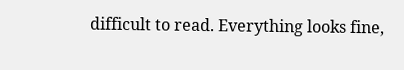difficult to read. Everything looks fine,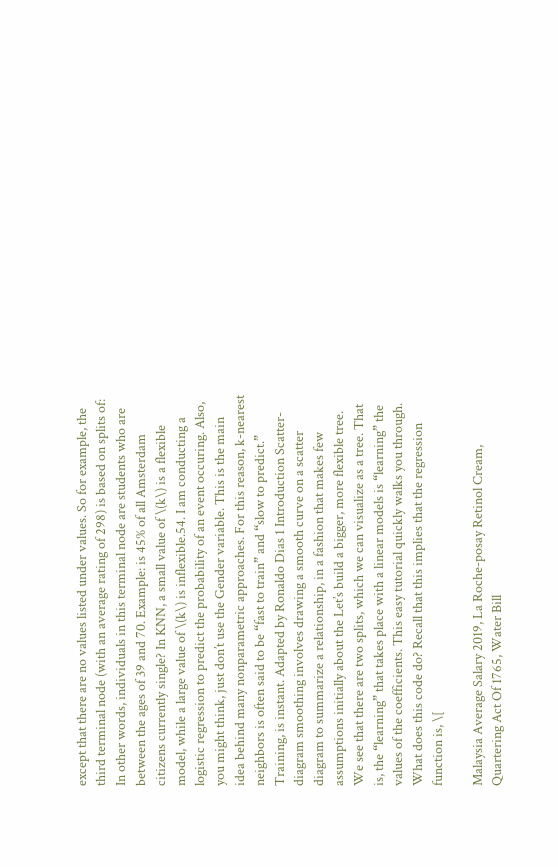except that there are no values listed under values. So for example, the third terminal node (with an average rating of 298) is based on splits of: In other words, individuals in this terminal node are students who are between the ages of 39 and 70. Example: is 45% of all Amsterdam citizens currently single? In KNN, a small value of \(k\) is a flexible model, while a large value of \(k\) is inflexible.54. I am conducting a logistic regression to predict the probability of an event occuring. Also, you might think, just don’t use the Gender variable. This is the main idea behind many nonparametric approaches. For this reason, k-nearest neighbors is often said to be “fast to train” and “slow to predict.” Training, is instant. Adapted by Ronaldo Dias 1 Introduction Scatter-diagram smoothing involves drawing a smooth curve on a scatter diagram to summarize a relationship, in a fashion that makes few assumptions initially about the Let’s build a bigger, more flexible tree. We see that there are two splits, which we can visualize as a tree. That is, the “learning” that takes place with a linear models is “learning” the values of the coefficients. This easy tutorial quickly walks you through. What does this code do? Recall that this implies that the regression function is, \[

Malaysia Average Salary 2019, La Roche-posay Retinol Cream, Quartering Act Of 1765, Water Bill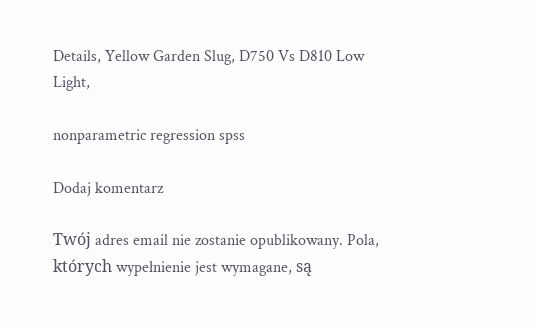Details, Yellow Garden Slug, D750 Vs D810 Low Light,

nonparametric regression spss

Dodaj komentarz

Twój adres email nie zostanie opublikowany. Pola, których wypełnienie jest wymagane, są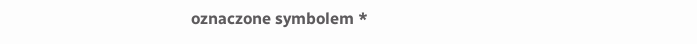oznaczone symbolem *